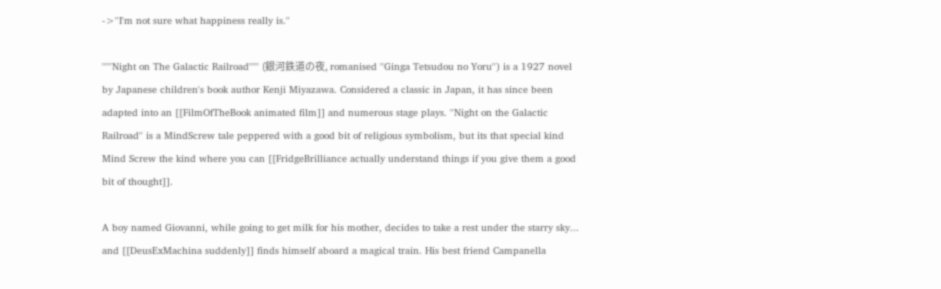->''I'm not sure what happiness really is.''

'''''Night on The Galactic Railroad''''' (銀河鉄道の夜, romanised ''Ginga Tetsudou no Yoru'') is a 1927 novel by Japanese children's book author Kenji Miyazawa. Considered a classic in Japan, it has since been adapted into an [[FilmOfTheBook animated film]] and numerous stage plays. ''Night on the Galactic Railroad'' is a MindScrew tale peppered with a good bit of religious symbolism, but its that special kind Mind Screw the kind where you can [[FridgeBrilliance actually understand things if you give them a good bit of thought]].

A boy named Giovanni, while going to get milk for his mother, decides to take a rest under the starry sky... and [[DeusExMachina suddenly]] finds himself aboard a magical train. His best friend Campanella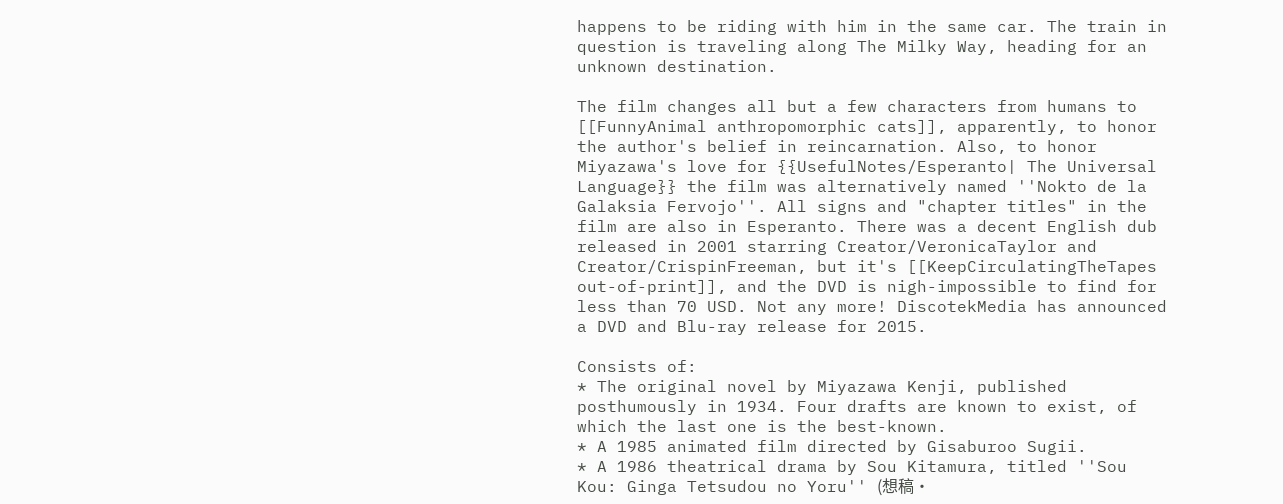happens to be riding with him in the same car. The train in question is traveling along The Milky Way, heading for an unknown destination.

The film changes all but a few characters from humans to [[FunnyAnimal anthropomorphic cats]], apparently, to honor the author's belief in reincarnation. Also, to honor Miyazawa's love for {{UsefulNotes/Esperanto| The Universal Language}} the film was alternatively named ''Nokto de la Galaksia Fervojo''. All signs and "chapter titles" in the film are also in Esperanto. There was a decent English dub released in 2001 starring Creator/VeronicaTaylor and Creator/CrispinFreeman, but it's [[KeepCirculatingTheTapes out-of-print]], and the DVD is nigh-impossible to find for less than 70 USD. Not any more! DiscotekMedia has announced a DVD and Blu-ray release for 2015.

Consists of:
* The original novel by Miyazawa Kenji, published posthumously in 1934. Four drafts are known to exist, of which the last one is the best-known.
* A 1985 animated film directed by Gisaburoo Sugii.
* A 1986 theatrical drama by Sou Kitamura, titled ''Sou Kou: Ginga Tetsudou no Yoru'' (想稿・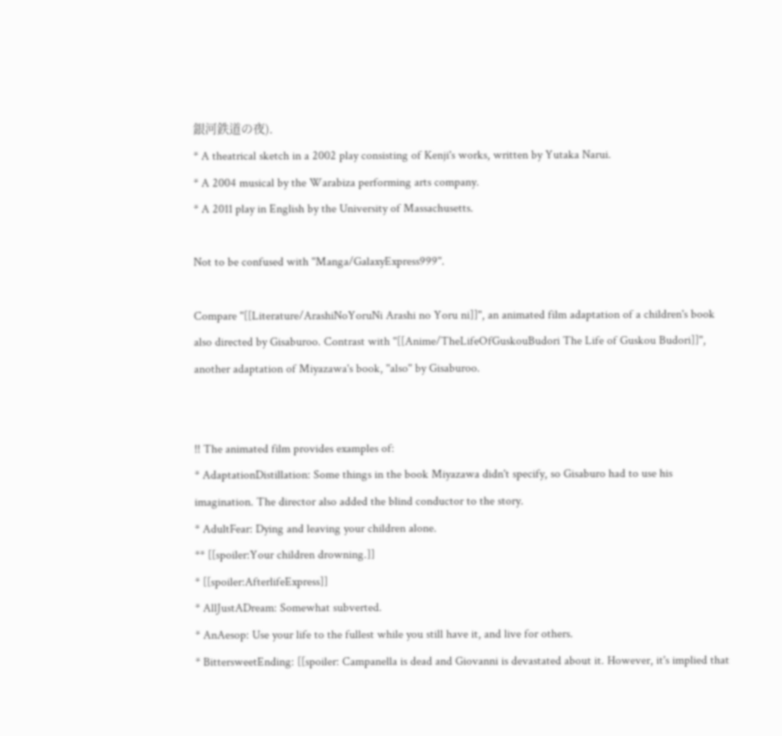銀河鉄道の夜).
* A theatrical sketch in a 2002 play consisting of Kenji's works, written by Yutaka Narui.
* A 2004 musical by the Warabiza performing arts company.
* A 2011 play in English by the University of Massachusetts.

Not to be confused with ''Manga/GalaxyExpress999''.

Compare ''[[Literature/ArashiNoYoruNi Arashi no Yoru ni]]'', an animated film adaptation of a children's book also directed by Gisaburoo. Contrast with ''[[Anime/TheLifeOfGuskouBudori The Life of Guskou Budori]]'', another adaptation of Miyazawa's book, ''also'' by Gisaburoo.


!! The animated film provides examples of:
* AdaptationDistillation: Some things in the book Miyazawa didn't specify, so Gisaburo had to use his imagination. The director also added the blind conductor to the story.
* AdultFear: Dying and leaving your children alone.
** [[spoiler:Your children drowning.]]
* [[spoiler:AfterlifeExpress]]
* AllJustADream: Somewhat subverted.
* AnAesop: Use your life to the fullest while you still have it, and live for others.
* BittersweetEnding: [[spoiler: Campanella is dead and Giovanni is devastated about it. However, it's implied that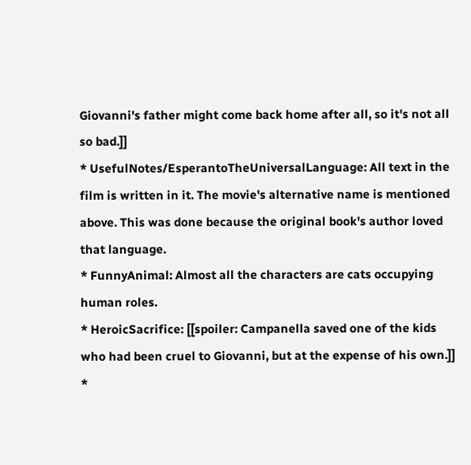Giovanni's father might come back home after all, so it's not all so bad.]]
* UsefulNotes/EsperantoTheUniversalLanguage: All text in the film is written in it. The movie's alternative name is mentioned above. This was done because the original book's author loved that language.
* FunnyAnimal: Almost all the characters are cats occupying human roles.
* HeroicSacrifice: [[spoiler: Campanella saved one of the kids who had been cruel to Giovanni, but at the expense of his own.]]
*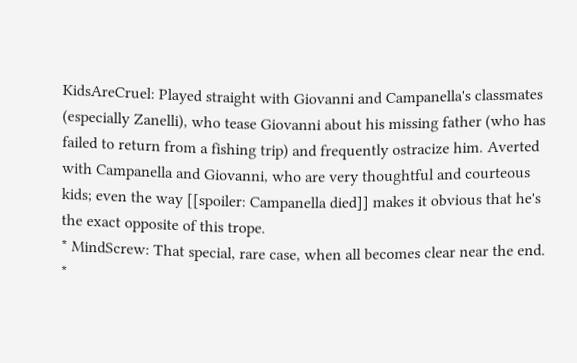KidsAreCruel: Played straight with Giovanni and Campanella's classmates (especially Zanelli), who tease Giovanni about his missing father (who has failed to return from a fishing trip) and frequently ostracize him. Averted with Campanella and Giovanni, who are very thoughtful and courteous kids; even the way [[spoiler: Campanella died]] makes it obvious that he's the exact opposite of this trope.
* MindScrew: That special, rare case, when all becomes clear near the end.
*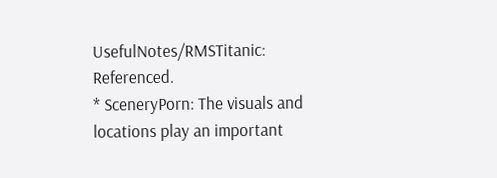UsefulNotes/RMSTitanic: Referenced.
* SceneryPorn: The visuals and locations play an important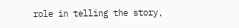role in telling the story,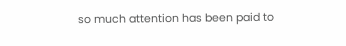so much attention has been paid to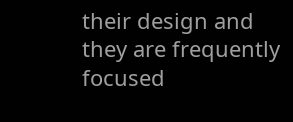their design and they are frequently focused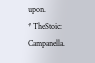upon.
* TheStoic: Campanella.